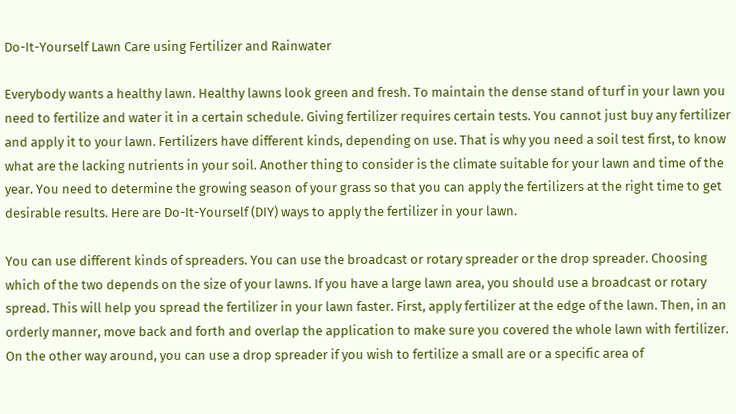Do-It-Yourself Lawn Care using Fertilizer and Rainwater

Everybody wants a healthy lawn. Healthy lawns look green and fresh. To maintain the dense stand of turf in your lawn you need to fertilize and water it in a certain schedule. Giving fertilizer requires certain tests. You cannot just buy any fertilizer and apply it to your lawn. Fertilizers have different kinds, depending on use. That is why you need a soil test first, to know what are the lacking nutrients in your soil. Another thing to consider is the climate suitable for your lawn and time of the year. You need to determine the growing season of your grass so that you can apply the fertilizers at the right time to get desirable results. Here are Do-It-Yourself (DIY) ways to apply the fertilizer in your lawn.

You can use different kinds of spreaders. You can use the broadcast or rotary spreader or the drop spreader. Choosing which of the two depends on the size of your lawns. If you have a large lawn area, you should use a broadcast or rotary spread. This will help you spread the fertilizer in your lawn faster. First, apply fertilizer at the edge of the lawn. Then, in an orderly manner, move back and forth and overlap the application to make sure you covered the whole lawn with fertilizer. On the other way around, you can use a drop spreader if you wish to fertilize a small are or a specific area of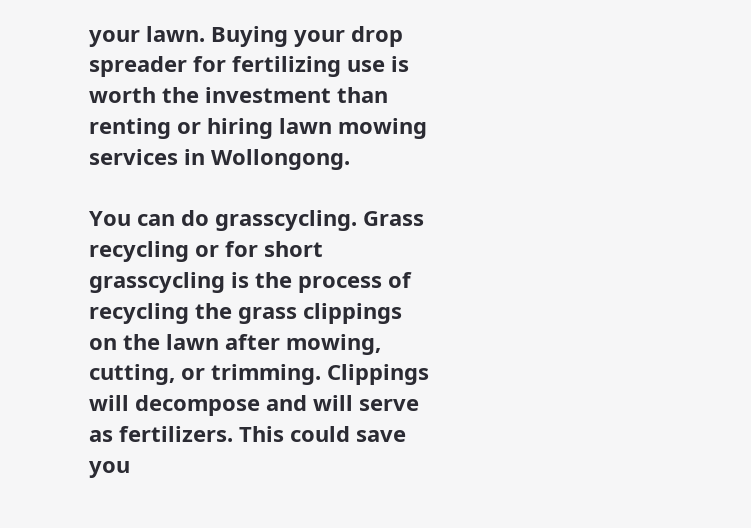your lawn. Buying your drop spreader for fertilizing use is worth the investment than renting or hiring lawn mowing services in Wollongong.

You can do grasscycling. Grass recycling or for short grasscycling is the process of recycling the grass clippings on the lawn after mowing, cutting, or trimming. Clippings will decompose and will serve as fertilizers. This could save you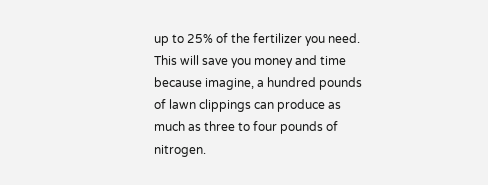up to 25% of the fertilizer you need. This will save you money and time because imagine, a hundred pounds of lawn clippings can produce as much as three to four pounds of nitrogen.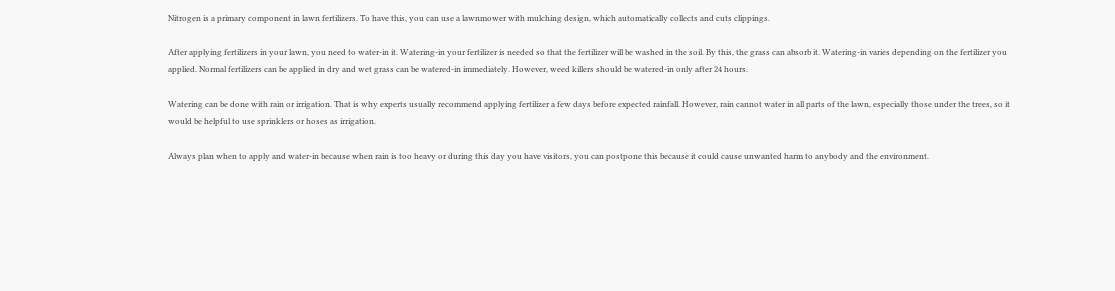Nitrogen is a primary component in lawn fertilizers. To have this, you can use a lawnmower with mulching design, which automatically collects and cuts clippings.

After applying fertilizers in your lawn, you need to water-in it. Watering-in your fertilizer is needed so that the fertilizer will be washed in the soil. By this, the grass can absorb it. Watering-in varies depending on the fertilizer you applied. Normal fertilizers can be applied in dry and wet grass can be watered-in immediately. However, weed killers should be watered-in only after 24 hours.

Watering can be done with rain or irrigation. That is why experts usually recommend applying fertilizer a few days before expected rainfall. However, rain cannot water in all parts of the lawn, especially those under the trees, so it would be helpful to use sprinklers or hoses as irrigation.

Always plan when to apply and water-in because when rain is too heavy or during this day you have visitors, you can postpone this because it could cause unwanted harm to anybody and the environment.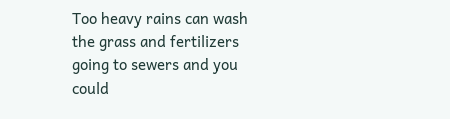Too heavy rains can wash the grass and fertilizers going to sewers and you could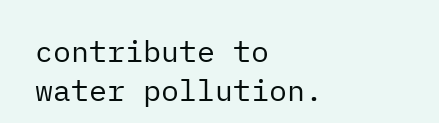contribute to water pollution.